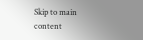Skip to main content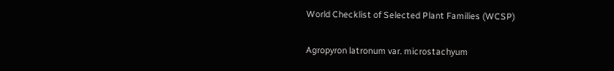World Checklist of Selected Plant Families (WCSP)

Agropyron latronum var. microstachyum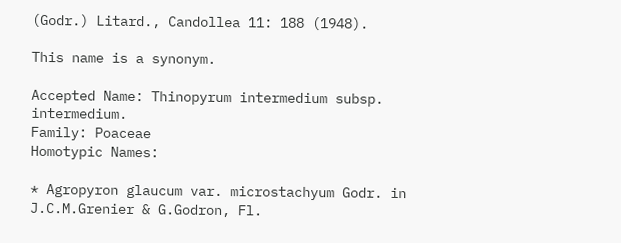(Godr.) Litard., Candollea 11: 188 (1948).

This name is a synonym.

Accepted Name: Thinopyrum intermedium subsp. intermedium.
Family: Poaceae
Homotypic Names:

* Agropyron glaucum var. microstachyum Godr. in J.C.M.Grenier & G.Godron, Fl.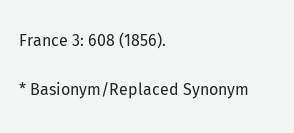France 3: 608 (1856).

* Basionym/Replaced Synonym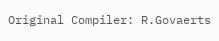Original Compiler: R.Govaerts